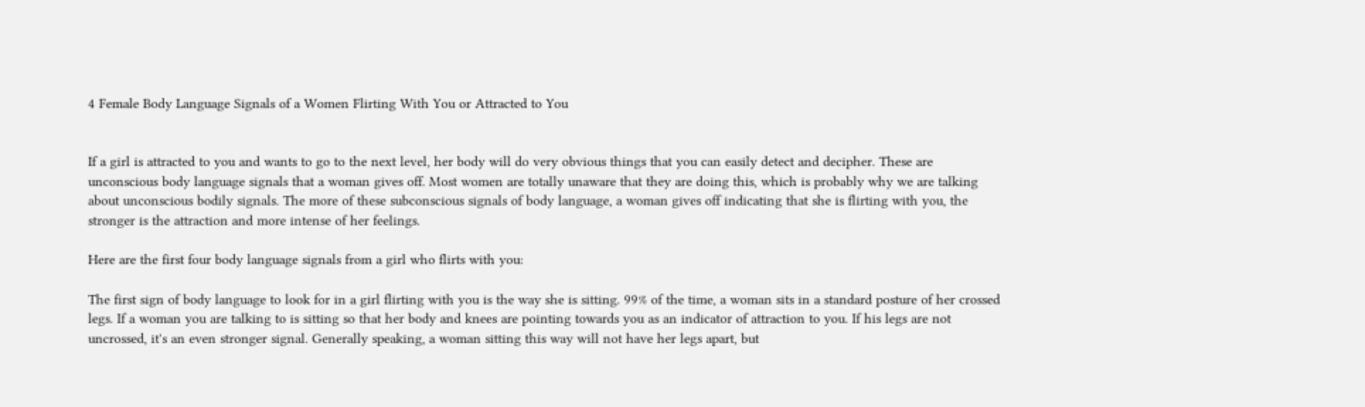4 Female Body Language Signals of a Women Flirting With You or Attracted to You


If a girl is attracted to you and wants to go to the next level, her body will do very obvious things that you can easily detect and decipher. These are unconscious body language signals that a woman gives off. Most women are totally unaware that they are doing this, which is probably why we are talking about unconscious bodily signals. The more of these subconscious signals of body language, a woman gives off indicating that she is flirting with you, the stronger is the attraction and more intense of her feelings.

Here are the first four body language signals from a girl who flirts with you:

The first sign of body language to look for in a girl flirting with you is the way she is sitting. 99% of the time, a woman sits in a standard posture of her crossed legs. If a woman you are talking to is sitting so that her body and knees are pointing towards you as an indicator of attraction to you. If his legs are not uncrossed, it's an even stronger signal. Generally speaking, a woman sitting this way will not have her legs apart, but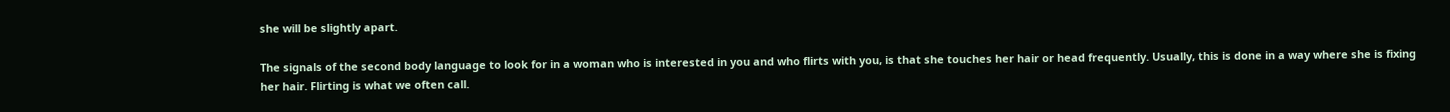she will be slightly apart.

The signals of the second body language to look for in a woman who is interested in you and who flirts with you, is that she touches her hair or head frequently. Usually, this is done in a way where she is fixing her hair. Flirting is what we often call.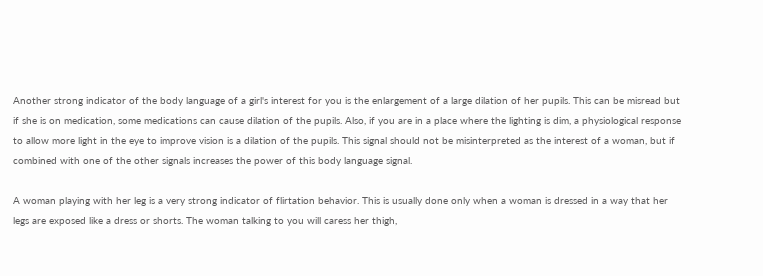Another strong indicator of the body language of a girl's interest for you is the enlargement of a large dilation of her pupils. This can be misread but if she is on medication, some medications can cause dilation of the pupils. Also, if you are in a place where the lighting is dim, a physiological response to allow more light in the eye to improve vision is a dilation of the pupils. This signal should not be misinterpreted as the interest of a woman, but if combined with one of the other signals increases the power of this body language signal.

A woman playing with her leg is a very strong indicator of flirtation behavior. This is usually done only when a woman is dressed in a way that her legs are exposed like a dress or shorts. The woman talking to you will caress her thigh,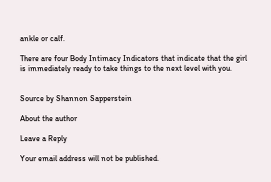ankle or calf.

There are four Body Intimacy Indicators that indicate that the girl is immediately ready to take things to the next level with you.


Source by Shannon Sapperstein

About the author

Leave a Reply

Your email address will not be published.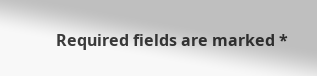Required fields are marked *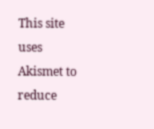This site uses Akismet to reduce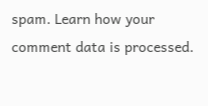spam. Learn how your comment data is processed.